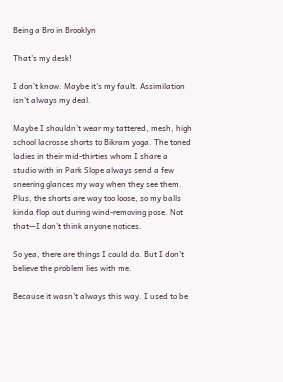Being a Bro in Brooklyn

That’s my desk!

I don’t know. Maybe it’s my fault. Assimilation isn’t always my deal.

Maybe I shouldn’t wear my tattered, mesh, high school lacrosse shorts to Bikram yoga. The toned ladies in their mid-thirties whom I share a studio with in Park Slope always send a few sneering glances my way when they see them. Plus, the shorts are way too loose, so my balls kinda flop out during wind-removing pose. Not that—I don’t think anyone notices.

So yea, there are things I could do. But I don’t believe the problem lies with me.

Because it wasn’t always this way. I used to be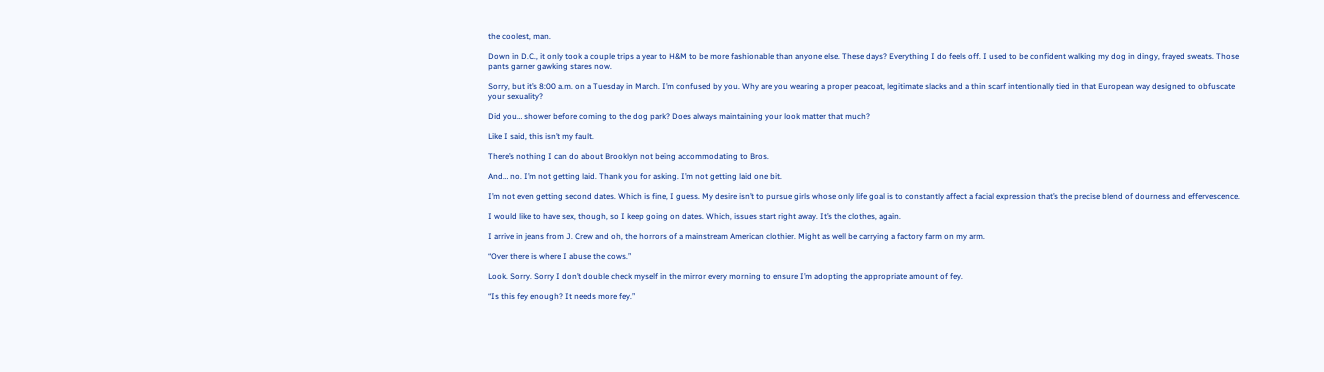the coolest, man.

Down in D.C., it only took a couple trips a year to H&M to be more fashionable than anyone else. These days? Everything I do feels off. I used to be confident walking my dog in dingy, frayed sweats. Those pants garner gawking stares now.

Sorry, but it’s 8:00 a.m. on a Tuesday in March. I’m confused by you. Why are you wearing a proper peacoat, legitimate slacks and a thin scarf intentionally tied in that European way designed to obfuscate your sexuality?

Did you… shower before coming to the dog park? Does always maintaining your look matter that much?

Like I said, this isn’t my fault.

There’s nothing I can do about Brooklyn not being accommodating to Bros.

And… no. I’m not getting laid. Thank you for asking. I’m not getting laid one bit.

I’m not even getting second dates. Which is fine, I guess. My desire isn’t to pursue girls whose only life goal is to constantly affect a facial expression that’s the precise blend of dourness and effervescence.

I would like to have sex, though, so I keep going on dates. Which, issues start right away. It’s the clothes, again.

I arrive in jeans from J. Crew and oh, the horrors of a mainstream American clothier. Might as well be carrying a factory farm on my arm.

“Over there is where I abuse the cows.”

Look. Sorry. Sorry I don’t double check myself in the mirror every morning to ensure I’m adopting the appropriate amount of fey.

“Is this fey enough? It needs more fey.”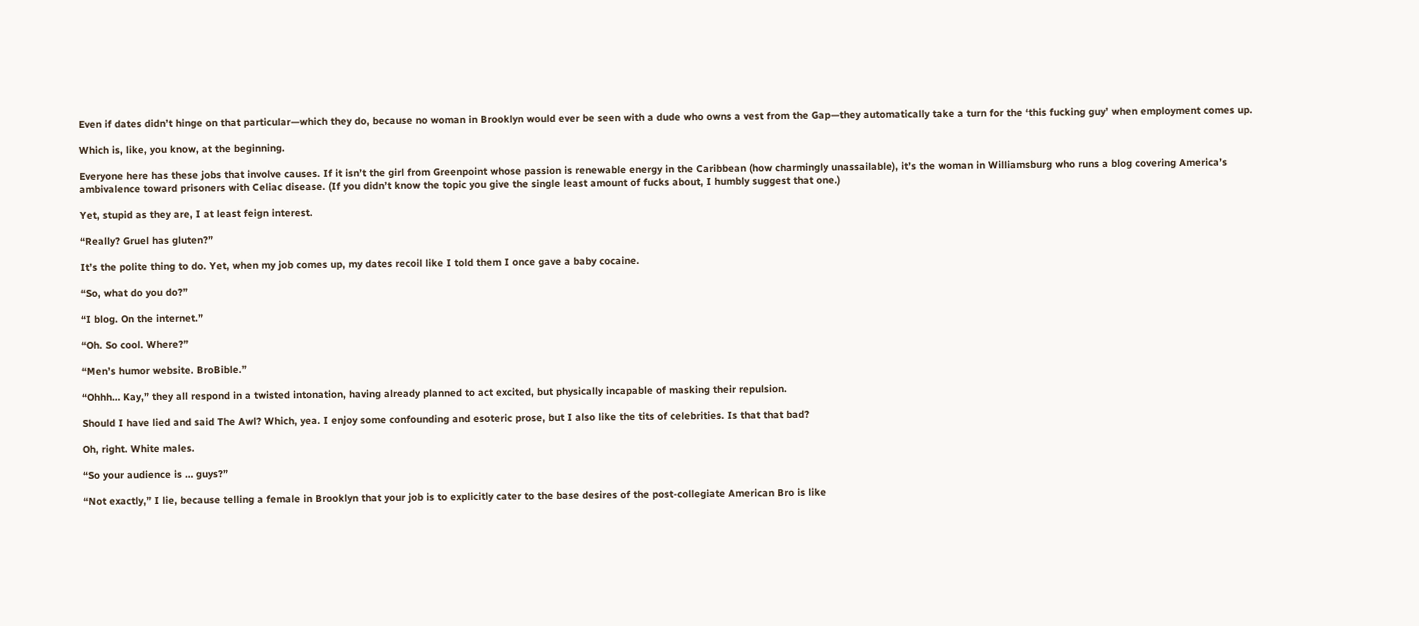Even if dates didn’t hinge on that particular—which they do, because no woman in Brooklyn would ever be seen with a dude who owns a vest from the Gap—they automatically take a turn for the ‘this fucking guy’ when employment comes up.

Which is, like, you know, at the beginning.

Everyone here has these jobs that involve causes. If it isn’t the girl from Greenpoint whose passion is renewable energy in the Caribbean (how charmingly unassailable), it’s the woman in Williamsburg who runs a blog covering America’s ambivalence toward prisoners with Celiac disease. (If you didn’t know the topic you give the single least amount of fucks about, I humbly suggest that one.)

Yet, stupid as they are, I at least feign interest.

“Really? Gruel has gluten?”

It’s the polite thing to do. Yet, when my job comes up, my dates recoil like I told them I once gave a baby cocaine.

“So, what do you do?”

“I blog. On the internet.”

“Oh. So cool. Where?”

“Men’s humor website. BroBible.”

“Ohhh… Kay,” they all respond in a twisted intonation, having already planned to act excited, but physically incapable of masking their repulsion.

Should I have lied and said The Awl? Which, yea. I enjoy some confounding and esoteric prose, but I also like the tits of celebrities. Is that that bad?

Oh, right. White males.

“So your audience is … guys?”

“Not exactly,” I lie, because telling a female in Brooklyn that your job is to explicitly cater to the base desires of the post-collegiate American Bro is like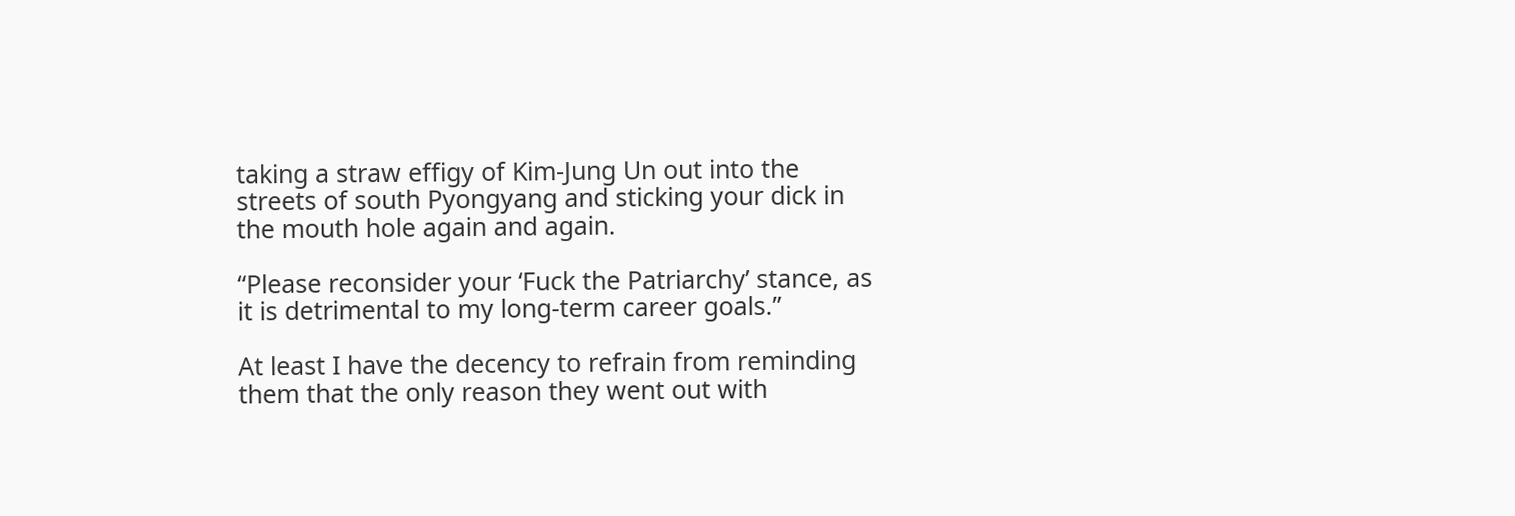taking a straw effigy of Kim-Jung Un out into the streets of south Pyongyang and sticking your dick in the mouth hole again and again.

“Please reconsider your ‘Fuck the Patriarchy’ stance, as it is detrimental to my long-term career goals.”

At least I have the decency to refrain from reminding them that the only reason they went out with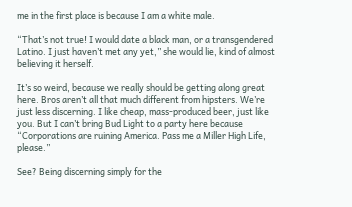me in the first place is because I am a white male.

“That’s not true! I would date a black man, or a transgendered Latino. I just haven’t met any yet,” she would lie, kind of almost believing it herself.

It’s so weird, because we really should be getting along great here. Bros aren’t all that much different from hipsters. We’re just less discerning. I like cheap, mass-produced beer, just like you. But I can’t bring Bud Light to a party here because “Corporations are ruining America. Pass me a Miller High Life, please.”

See? Being discerning simply for the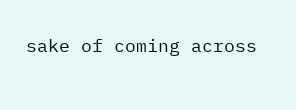sake of coming across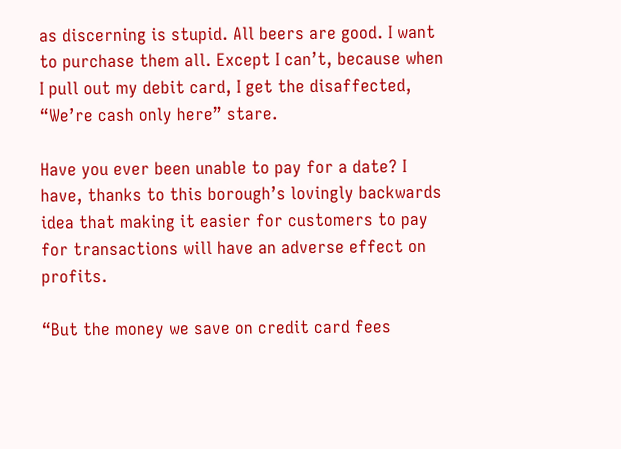as discerning is stupid. All beers are good. I want to purchase them all. Except I can’t, because when I pull out my debit card, I get the disaffected, “We’re cash only here” stare.

Have you ever been unable to pay for a date? I have, thanks to this borough’s lovingly backwards idea that making it easier for customers to pay for transactions will have an adverse effect on profits.

“But the money we save on credit card fees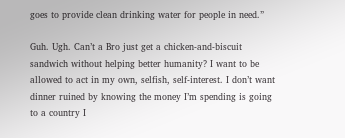goes to provide clean drinking water for people in need.”

Guh. Ugh. Can’t a Bro just get a chicken-and-biscuit sandwich without helping better humanity? I want to be allowed to act in my own, selfish, self-interest. I don’t want dinner ruined by knowing the money I’m spending is going to a country I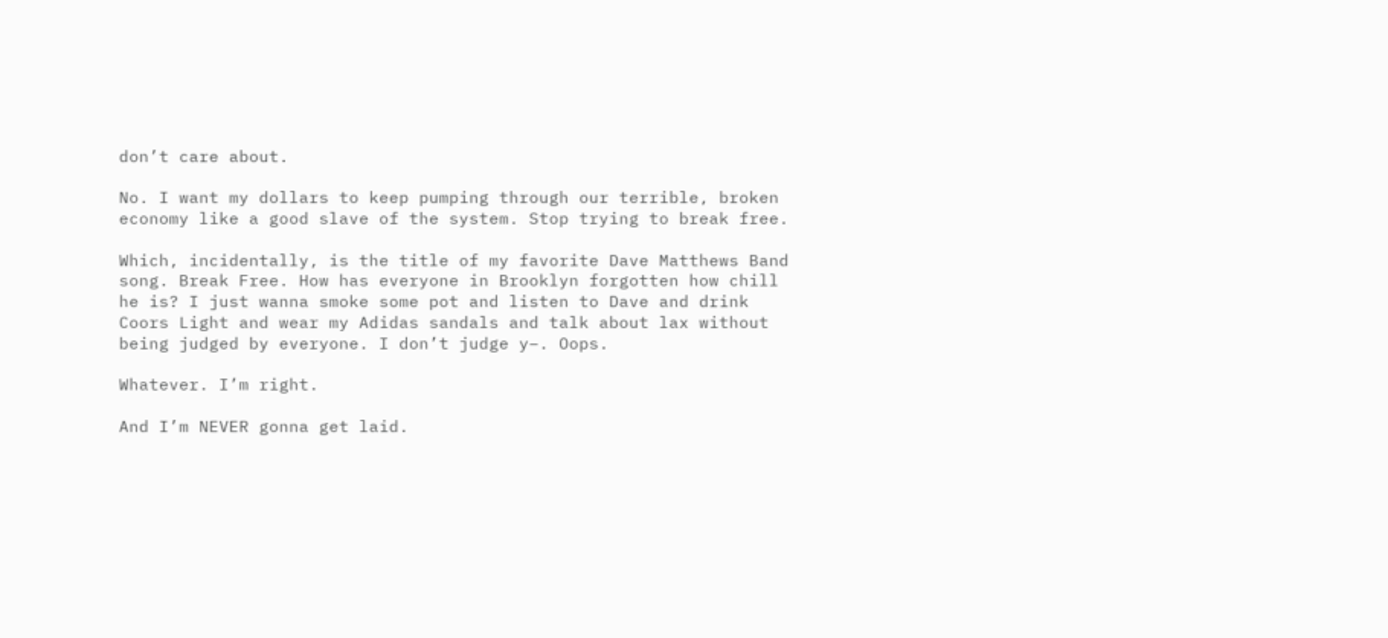don’t care about.

No. I want my dollars to keep pumping through our terrible, broken economy like a good slave of the system. Stop trying to break free.

Which, incidentally, is the title of my favorite Dave Matthews Band song. Break Free. How has everyone in Brooklyn forgotten how chill he is? I just wanna smoke some pot and listen to Dave and drink Coors Light and wear my Adidas sandals and talk about lax without being judged by everyone. I don’t judge y–. Oops.

Whatever. I’m right.

And I’m NEVER gonna get laid.